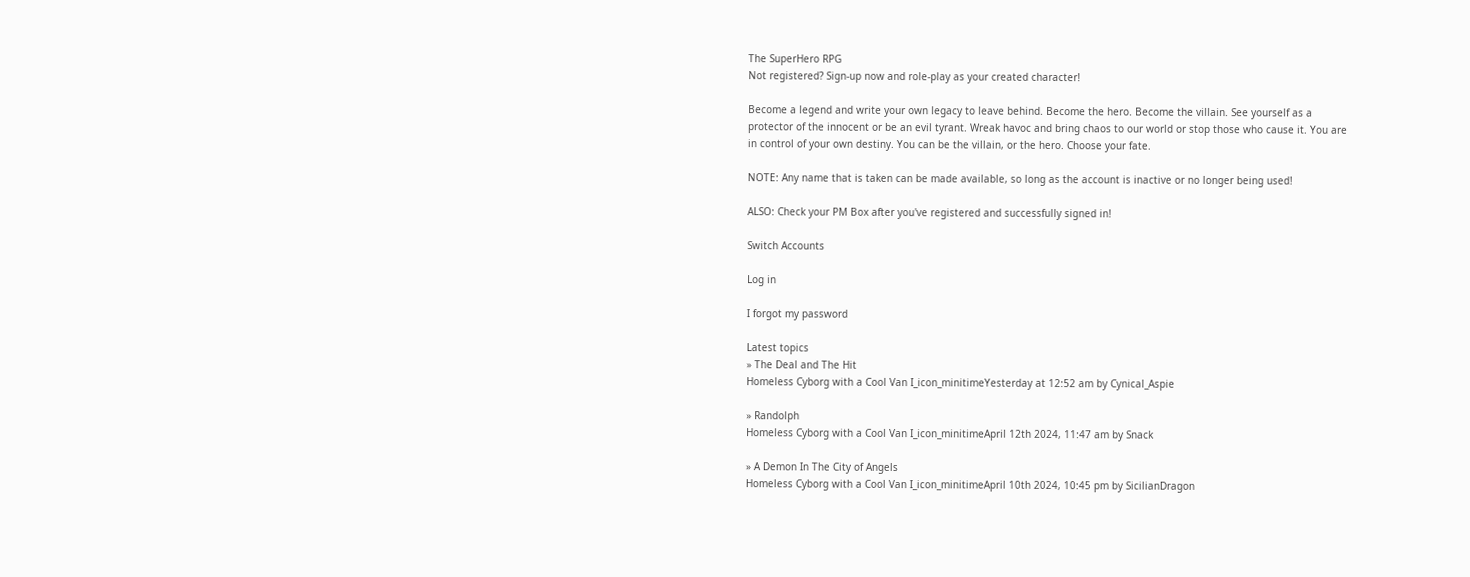The SuperHero RPG
Not registered? Sign-up now and role-play as your created character!

Become a legend and write your own legacy to leave behind. Become the hero. Become the villain. See yourself as a protector of the innocent or be an evil tyrant. Wreak havoc and bring chaos to our world or stop those who cause it. You are in control of your own destiny. You can be the villain, or the hero. Choose your fate.

NOTE: Any name that is taken can be made available, so long as the account is inactive or no longer being used!

ALSO: Check your PM Box after you've registered and successfully signed in!

Switch Accounts

Log in

I forgot my password

Latest topics
» The Deal and The Hit
Homeless Cyborg with a Cool Van I_icon_minitimeYesterday at 12:52 am by Cynical_Aspie

» Randolph
Homeless Cyborg with a Cool Van I_icon_minitimeApril 12th 2024, 11:47 am by Snack

» A Demon In The City of Angels
Homeless Cyborg with a Cool Van I_icon_minitimeApril 10th 2024, 10:45 pm by SicilianDragon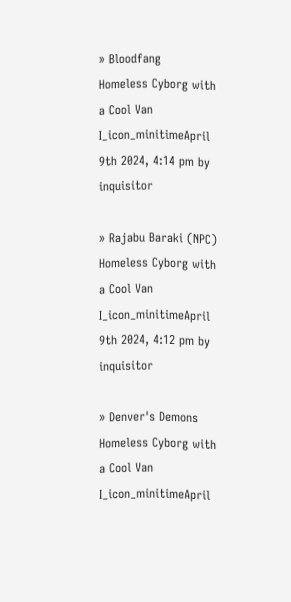» Bloodfang
Homeless Cyborg with a Cool Van I_icon_minitimeApril 9th 2024, 4:14 pm by inquisitor

» Rajabu Baraki (NPC)
Homeless Cyborg with a Cool Van I_icon_minitimeApril 9th 2024, 4:12 pm by inquisitor

» Denver's Demons
Homeless Cyborg with a Cool Van I_icon_minitimeApril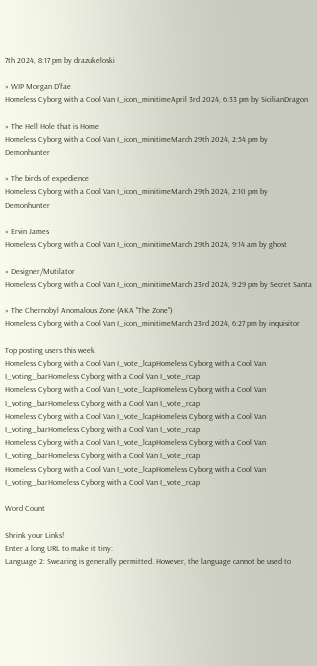7th 2024, 8:17 pm by drazukeloski

» WIP Morgan D'fae
Homeless Cyborg with a Cool Van I_icon_minitimeApril 3rd 2024, 6:33 pm by SicilianDragon

» The Hell Hole that is Home
Homeless Cyborg with a Cool Van I_icon_minitimeMarch 29th 2024, 2:54 pm by Demonhunter

» The birds of expedience
Homeless Cyborg with a Cool Van I_icon_minitimeMarch 29th 2024, 2:10 pm by Demonhunter

» Ervin James
Homeless Cyborg with a Cool Van I_icon_minitimeMarch 29th 2024, 9:14 am by ghost

» Designer/Mutilator
Homeless Cyborg with a Cool Van I_icon_minitimeMarch 23rd 2024, 9:29 pm by Secret Santa

» The Chernobyl Anomalous Zone (AKA "The Zone")
Homeless Cyborg with a Cool Van I_icon_minitimeMarch 23rd 2024, 6:27 pm by inquisitor

Top posting users this week
Homeless Cyborg with a Cool Van I_vote_lcapHomeless Cyborg with a Cool Van I_voting_barHomeless Cyborg with a Cool Van I_vote_rcap
Homeless Cyborg with a Cool Van I_vote_lcapHomeless Cyborg with a Cool Van I_voting_barHomeless Cyborg with a Cool Van I_vote_rcap
Homeless Cyborg with a Cool Van I_vote_lcapHomeless Cyborg with a Cool Van I_voting_barHomeless Cyborg with a Cool Van I_vote_rcap
Homeless Cyborg with a Cool Van I_vote_lcapHomeless Cyborg with a Cool Van I_voting_barHomeless Cyborg with a Cool Van I_vote_rcap
Homeless Cyborg with a Cool Van I_vote_lcapHomeless Cyborg with a Cool Van I_voting_barHomeless Cyborg with a Cool Van I_vote_rcap

Word Count

Shrink your Links!
Enter a long URL to make it tiny:
Language 2: Swearing is generally permitted. However, the language cannot be used to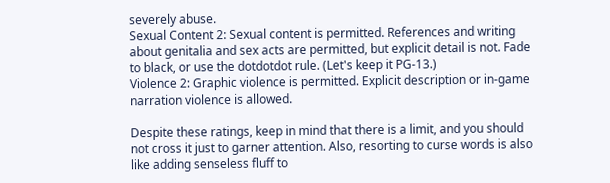severely abuse.
Sexual Content 2: Sexual content is permitted. References and writing about genitalia and sex acts are permitted, but explicit detail is not. Fade to black, or use the dotdotdot rule. (Let's keep it PG-13.)
Violence 2: Graphic violence is permitted. Explicit description or in-game narration violence is allowed.

Despite these ratings, keep in mind that there is a limit, and you should not cross it just to garner attention. Also, resorting to curse words is also like adding senseless fluff to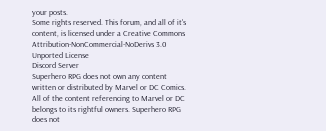your posts.
Some rights reserved. This forum, and all of it's content, is licensed under a Creative Commons Attribution-NonCommercial-NoDerivs 3.0 Unported License
Discord Server
Superhero RPG does not own any content written or distributed by Marvel or DC Comics. All of the content referencing to Marvel or DC belongs to its rightful owners. Superhero RPG does not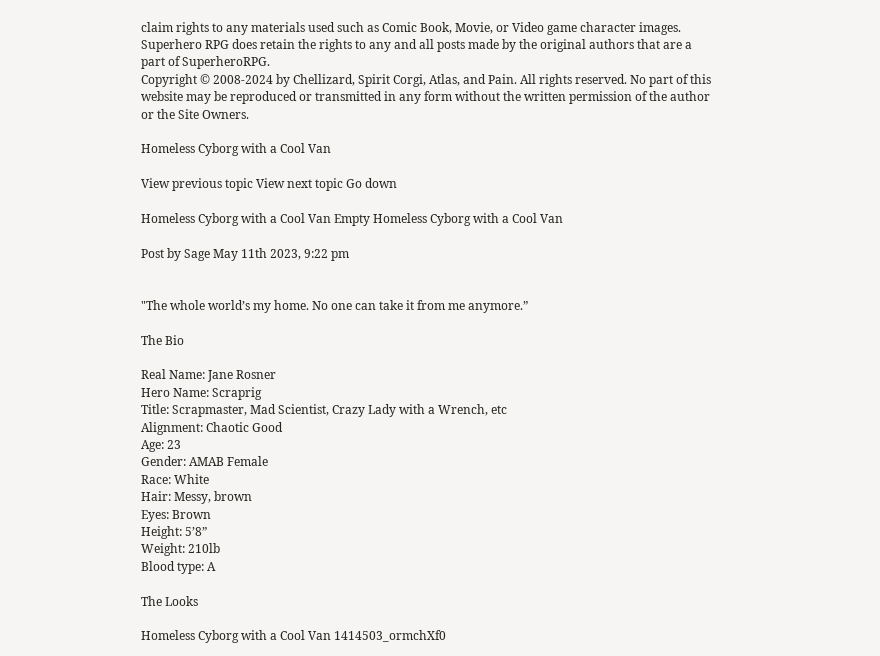claim rights to any materials used such as Comic Book, Movie, or Video game character images.
Superhero RPG does retain the rights to any and all posts made by the original authors that are a part of SuperheroRPG.
Copyright © 2008-2024 by Chellizard, Spirit Corgi, Atlas, and Pain. All rights reserved. No part of this website may be reproduced or transmitted in any form without the written permission of the author or the Site Owners.

Homeless Cyborg with a Cool Van

View previous topic View next topic Go down

Homeless Cyborg with a Cool Van Empty Homeless Cyborg with a Cool Van

Post by Sage May 11th 2023, 9:22 pm


"The whole world’s my home. No one can take it from me anymore.”

The Bio

Real Name: Jane Rosner
Hero Name: Scraprig
Title: Scrapmaster, Mad Scientist, Crazy Lady with a Wrench, etc
Alignment: Chaotic Good
Age: 23
Gender: AMAB Female
Race: White
Hair: Messy, brown
Eyes: Brown
Height: 5’8”
Weight: 210lb
Blood type: A

The Looks

Homeless Cyborg with a Cool Van 1414503_ormchXf0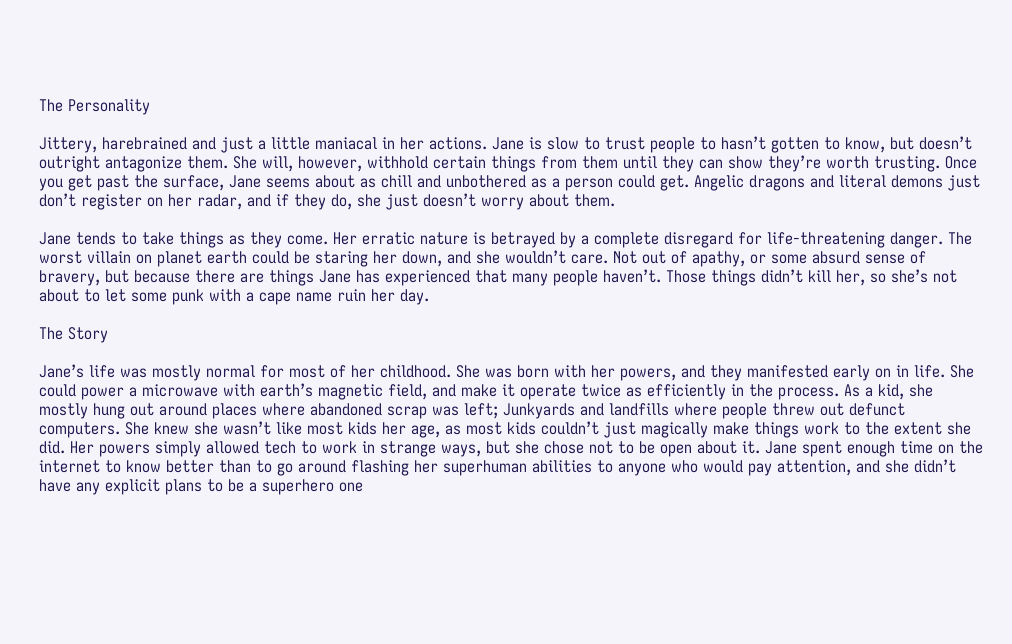The Personality

Jittery, harebrained and just a little maniacal in her actions. Jane is slow to trust people to hasn’t gotten to know, but doesn’t outright antagonize them. She will, however, withhold certain things from them until they can show they’re worth trusting. Once you get past the surface, Jane seems about as chill and unbothered as a person could get. Angelic dragons and literal demons just don’t register on her radar, and if they do, she just doesn’t worry about them.

Jane tends to take things as they come. Her erratic nature is betrayed by a complete disregard for life-threatening danger. The worst villain on planet earth could be staring her down, and she wouldn’t care. Not out of apathy, or some absurd sense of bravery, but because there are things Jane has experienced that many people haven’t. Those things didn’t kill her, so she’s not about to let some punk with a cape name ruin her day.

The Story

Jane’s life was mostly normal for most of her childhood. She was born with her powers, and they manifested early on in life. She could power a microwave with earth’s magnetic field, and make it operate twice as efficiently in the process. As a kid, she mostly hung out around places where abandoned scrap was left; Junkyards and landfills where people threw out defunct computers. She knew she wasn’t like most kids her age, as most kids couldn’t just magically make things work to the extent she did. Her powers simply allowed tech to work in strange ways, but she chose not to be open about it. Jane spent enough time on the internet to know better than to go around flashing her superhuman abilities to anyone who would pay attention, and she didn’t have any explicit plans to be a superhero one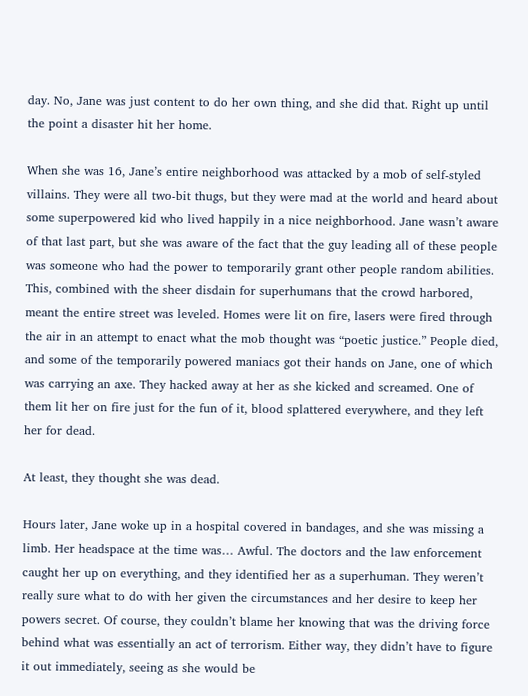day. No, Jane was just content to do her own thing, and she did that. Right up until the point a disaster hit her home.

When she was 16, Jane’s entire neighborhood was attacked by a mob of self-styled villains. They were all two-bit thugs, but they were mad at the world and heard about some superpowered kid who lived happily in a nice neighborhood. Jane wasn’t aware of that last part, but she was aware of the fact that the guy leading all of these people was someone who had the power to temporarily grant other people random abilities. This, combined with the sheer disdain for superhumans that the crowd harbored, meant the entire street was leveled. Homes were lit on fire, lasers were fired through the air in an attempt to enact what the mob thought was “poetic justice.” People died, and some of the temporarily powered maniacs got their hands on Jane, one of which was carrying an axe. They hacked away at her as she kicked and screamed. One of them lit her on fire just for the fun of it, blood splattered everywhere, and they left her for dead.

At least, they thought she was dead.

Hours later, Jane woke up in a hospital covered in bandages, and she was missing a limb. Her headspace at the time was… Awful. The doctors and the law enforcement caught her up on everything, and they identified her as a superhuman. They weren’t really sure what to do with her given the circumstances and her desire to keep her powers secret. Of course, they couldn’t blame her knowing that was the driving force behind what was essentially an act of terrorism. Either way, they didn’t have to figure it out immediately, seeing as she would be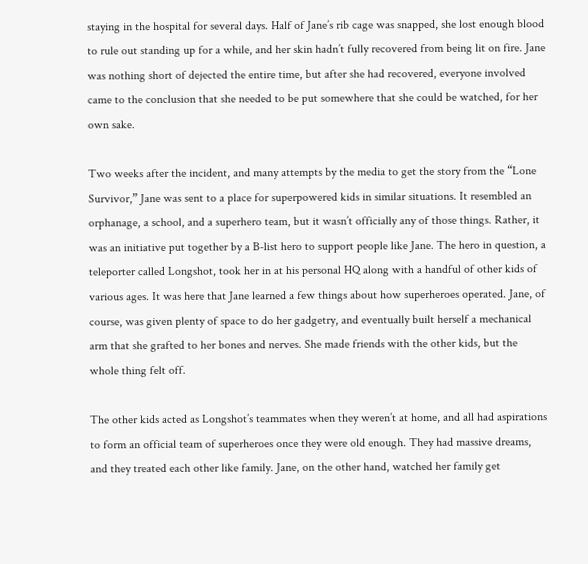staying in the hospital for several days. Half of Jane’s rib cage was snapped, she lost enough blood to rule out standing up for a while, and her skin hadn’t fully recovered from being lit on fire. Jane was nothing short of dejected the entire time, but after she had recovered, everyone involved came to the conclusion that she needed to be put somewhere that she could be watched, for her own sake.

Two weeks after the incident, and many attempts by the media to get the story from the “Lone Survivor,” Jane was sent to a place for superpowered kids in similar situations. It resembled an orphanage, a school, and a superhero team, but it wasn’t officially any of those things. Rather, it was an initiative put together by a B-list hero to support people like Jane. The hero in question, a teleporter called Longshot, took her in at his personal HQ along with a handful of other kids of various ages. It was here that Jane learned a few things about how superheroes operated. Jane, of course, was given plenty of space to do her gadgetry, and eventually built herself a mechanical arm that she grafted to her bones and nerves. She made friends with the other kids, but the whole thing felt off.

The other kids acted as Longshot’s teammates when they weren’t at home, and all had aspirations to form an official team of superheroes once they were old enough. They had massive dreams, and they treated each other like family. Jane, on the other hand, watched her family get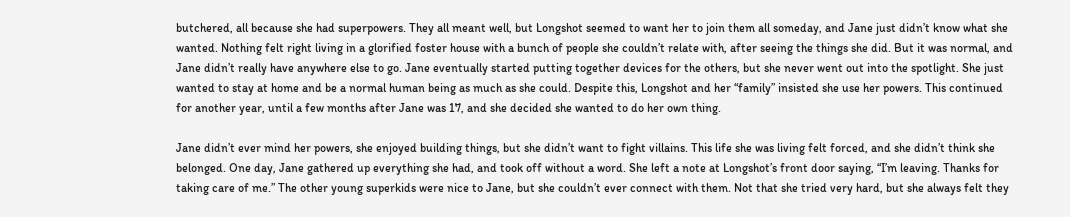butchered, all because she had superpowers. They all meant well, but Longshot seemed to want her to join them all someday, and Jane just didn’t know what she wanted. Nothing felt right living in a glorified foster house with a bunch of people she couldn’t relate with, after seeing the things she did. But it was normal, and Jane didn’t really have anywhere else to go. Jane eventually started putting together devices for the others, but she never went out into the spotlight. She just wanted to stay at home and be a normal human being as much as she could. Despite this, Longshot and her “family” insisted she use her powers. This continued for another year, until a few months after Jane was 17, and she decided she wanted to do her own thing.

Jane didn’t ever mind her powers, she enjoyed building things, but she didn’t want to fight villains. This life she was living felt forced, and she didn’t think she belonged. One day, Jane gathered up everything she had, and took off without a word. She left a note at Longshot’s front door saying, “I’m leaving. Thanks for taking care of me.” The other young superkids were nice to Jane, but she couldn’t ever connect with them. Not that she tried very hard, but she always felt they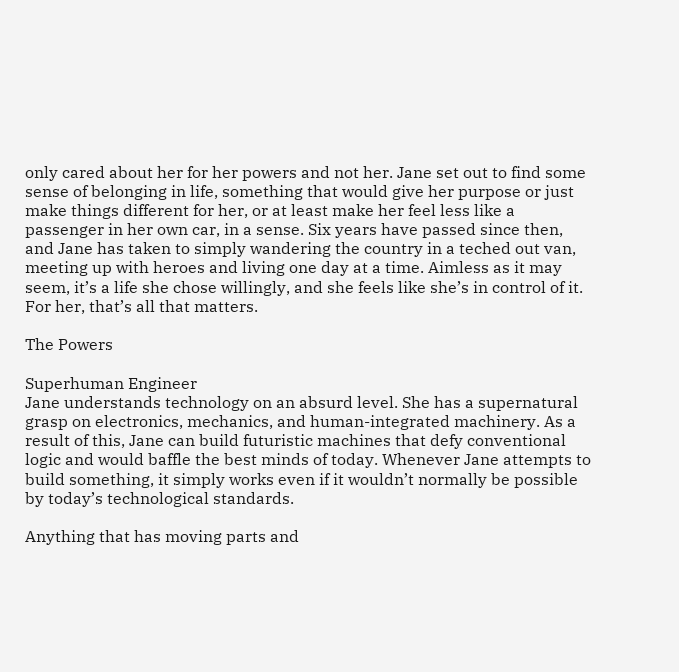only cared about her for her powers and not her. Jane set out to find some sense of belonging in life, something that would give her purpose or just make things different for her, or at least make her feel less like a passenger in her own car, in a sense. Six years have passed since then, and Jane has taken to simply wandering the country in a teched out van, meeting up with heroes and living one day at a time. Aimless as it may seem, it’s a life she chose willingly, and she feels like she’s in control of it. For her, that’s all that matters.

The Powers

Superhuman Engineer
Jane understands technology on an absurd level. She has a supernatural grasp on electronics, mechanics, and human-integrated machinery. As a result of this, Jane can build futuristic machines that defy conventional logic and would baffle the best minds of today. Whenever Jane attempts to build something, it simply works even if it wouldn’t normally be possible by today’s technological standards.

Anything that has moving parts and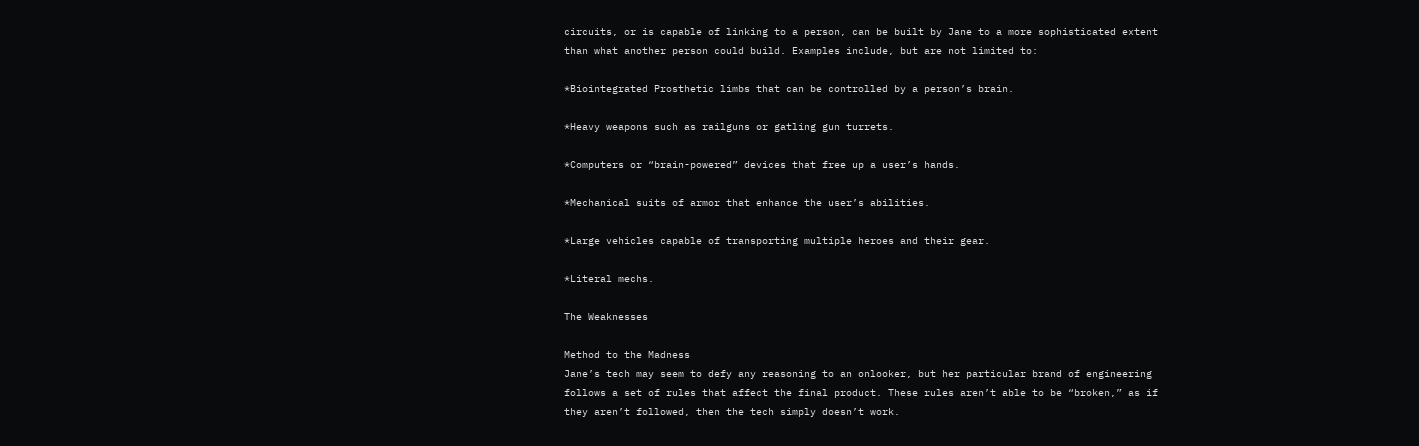circuits, or is capable of linking to a person, can be built by Jane to a more sophisticated extent than what another person could build. Examples include, but are not limited to:

*Biointegrated Prosthetic limbs that can be controlled by a person’s brain.

*Heavy weapons such as railguns or gatling gun turrets.

*Computers or “brain-powered” devices that free up a user’s hands.

*Mechanical suits of armor that enhance the user’s abilities.

*Large vehicles capable of transporting multiple heroes and their gear.

*Literal mechs.

The Weaknesses

Method to the Madness
Jane’s tech may seem to defy any reasoning to an onlooker, but her particular brand of engineering follows a set of rules that affect the final product. These rules aren’t able to be “broken,” as if they aren’t followed, then the tech simply doesn’t work.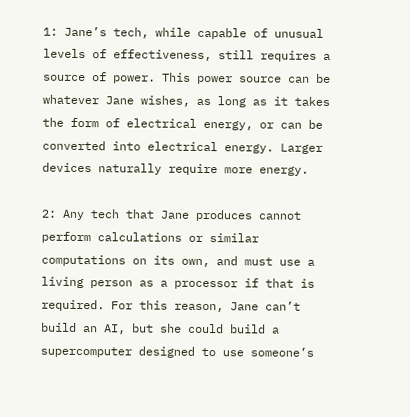1: Jane’s tech, while capable of unusual levels of effectiveness, still requires a source of power. This power source can be whatever Jane wishes, as long as it takes the form of electrical energy, or can be converted into electrical energy. Larger devices naturally require more energy.

2: Any tech that Jane produces cannot perform calculations or similar computations on its own, and must use a living person as a processor if that is required. For this reason, Jane can’t build an AI, but she could build a supercomputer designed to use someone’s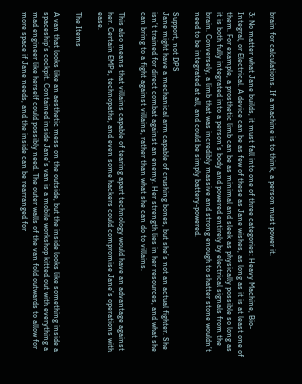brain for calculations. If a machine is to think, a person must power it.

3: No matter what Jane builds, it must fall into one of three categories: Heavy Machine, Bio-Integral, or Electrical. A device can be as few of these as Jane wishes, as long as it is at least one of them. For example, a prosthetic limb can be as minimal and sleek as physically possible so long as it is both fully integrated into a person’s body and powered entirely by electrical signals from the brain. Conversely, a limb that was incredibly massive and strong enough to shatter stone wouldn’t need to be integrated at all, and could be simply battery-powered.

Support, not DPS
Jane might have a mechanical arm capable of crushing bones, but she’s not an actual fighter. She isn’t trained for direct combat against an enemy. Her strength lies in her resources, and what she can bring to a fight against villains, rather than what she can do to villains.

This also means that villains capable of tearing apart technology would have an advantage against her. Certain EMPs, technopaths, and even some hackers could compromise Jane’s operations with ease.

The Items

A van that looks like an aesthetic mess on the outside, but the inside looks like something inside a spaceship’s cockpit. Contained inside Jane’s van is a mobile workshop kitted out with everything a mad engineer like herself could possibly need. The outer walls of the van fold outwards to allow for more space if Jane needs, and the inside can be rearranged for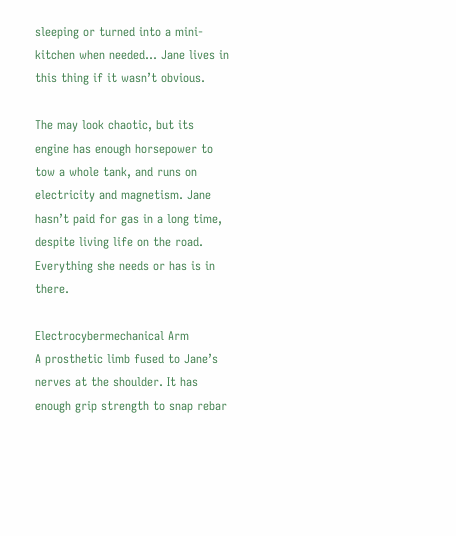sleeping or turned into a mini-kitchen when needed… Jane lives in this thing if it wasn’t obvious.

The may look chaotic, but its engine has enough horsepower to tow a whole tank, and runs on electricity and magnetism. Jane hasn’t paid for gas in a long time, despite living life on the road. Everything she needs or has is in there.

Electrocybermechanical Arm
A prosthetic limb fused to Jane’s nerves at the shoulder. It has enough grip strength to snap rebar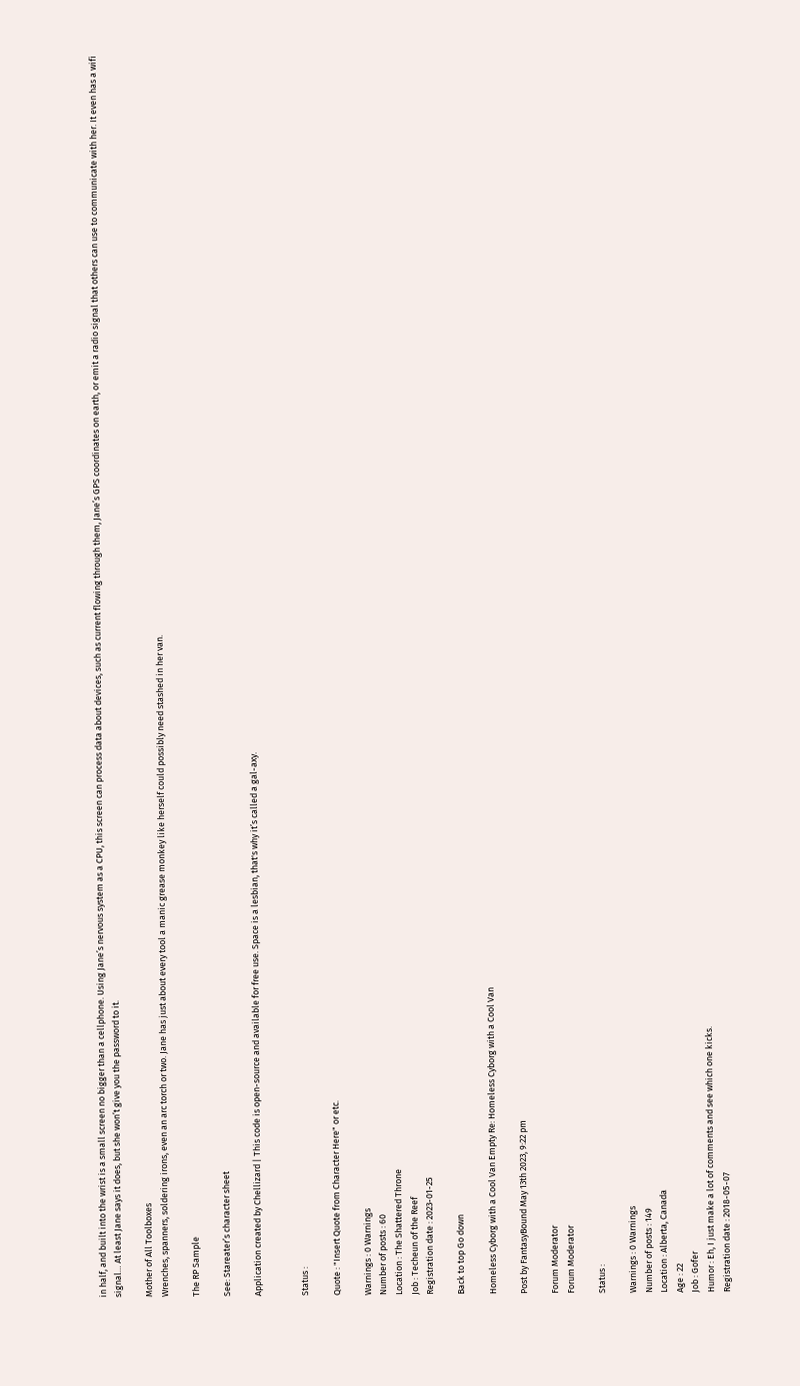in half, and built into the wrist is a small screen no bigger than a cellphone. Using Jane’s nervous system as a CPU, this screen can process data about devices, such as current flowing through them, Jane’s GPS coordinates on earth, or emit a radio signal that others can use to communicate with her. It even has a wifi signal… At least Jane says it does, but she won’t give you the password to it.

Mother of All Toolboxes
Wrenches, spanners, soldering irons, even an arc torch or two. Jane has just about every tool a manic grease monkey like herself could possibly need stashed in her van.

The RP Sample

See: Stareater’s character sheet

Application created by Chellizard | This code is open-source and available for free use. Space is a lesbian, that's why it’s called a gal-axy.


Status :

Quote : "Insert Quote from Character Here" or etc.

Warnings : 0 Warnings
Number of posts : 60
Location : The Shattered Throne
Job : Techeun of the Reef
Registration date : 2023-01-25

Back to top Go down

Homeless Cyborg with a Cool Van Empty Re: Homeless Cyborg with a Cool Van

Post by FantasyBound May 13th 2023, 9:22 pm

Forum Moderator
Forum Moderator

Status :

Warnings : 0 Warnings
Number of posts : 149
Location : Alberta, Canada
Age : 22
Job : Gofer
Humor : Eh, I just make a lot of comments and see which one kicks.
Registration date : 2018-05-07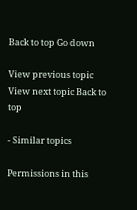Back to top Go down

View previous topic View next topic Back to top

- Similar topics

Permissions in this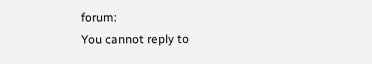forum:
You cannot reply to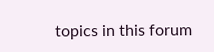topics in this forum